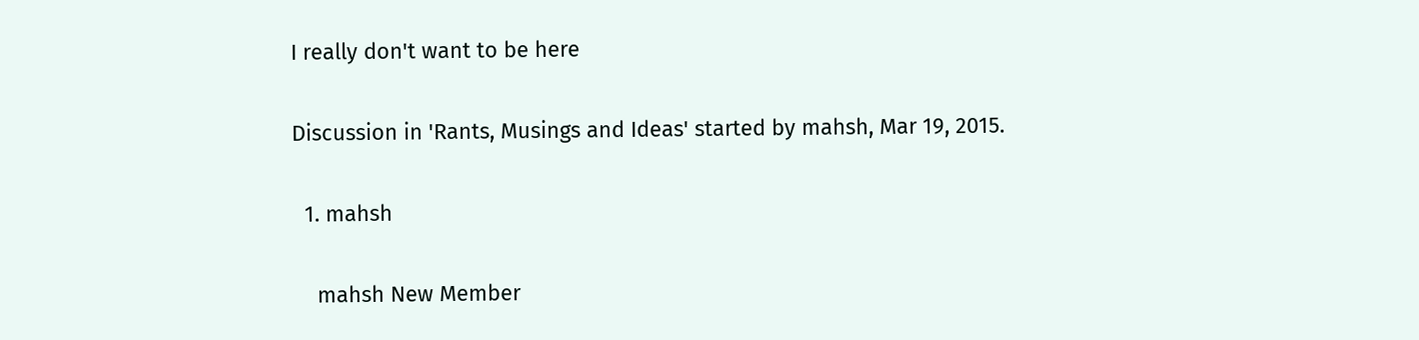I really don't want to be here

Discussion in 'Rants, Musings and Ideas' started by mahsh, Mar 19, 2015.

  1. mahsh

    mahsh New Member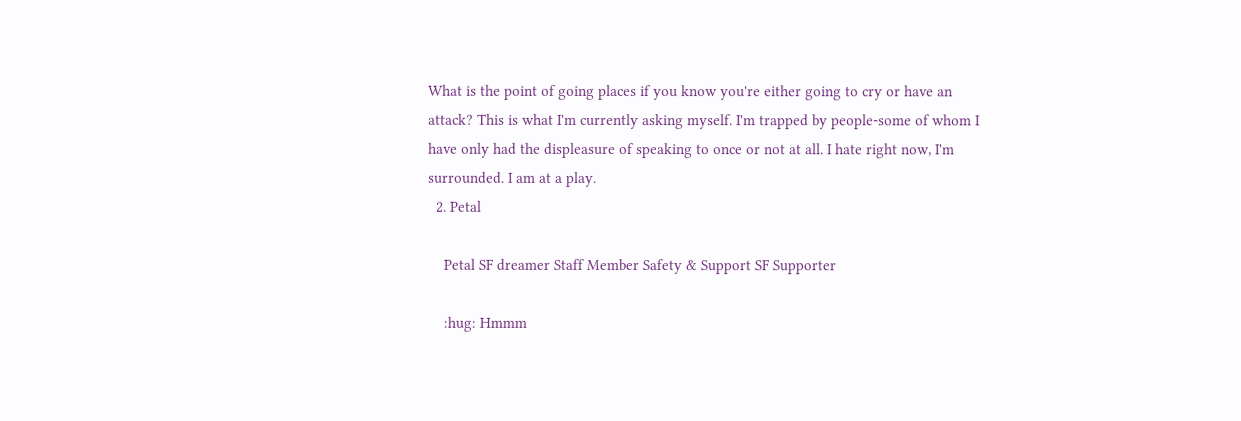What is the point of going places if you know you're either going to cry or have an attack? This is what I'm currently asking myself. I'm trapped by people-some of whom I have only had the displeasure of speaking to once or not at all. I hate right now, I'm surrounded. I am at a play.
  2. Petal

    Petal SF dreamer Staff Member Safety & Support SF Supporter

    :hug: Hmmm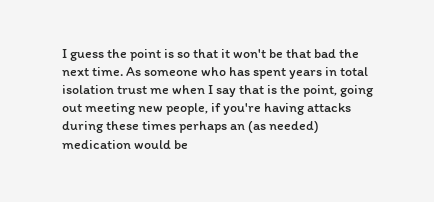I guess the point is so that it won't be that bad the next time. As someone who has spent years in total isolation trust me when I say that is the point, going out meeting new people, if you're having attacks during these times perhaps an (as needed) medication would be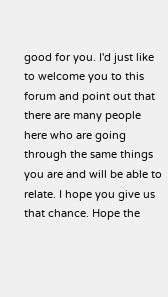good for you. I'd just like to welcome you to this forum and point out that there are many people here who are going through the same things you are and will be able to relate. I hope you give us that chance. Hope the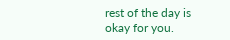rest of the day is okay for you.